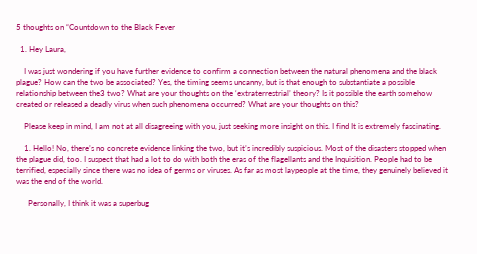5 thoughts on “Countdown to the Black Fever

  1. Hey Laura,

    I was just wondering if you have further evidence to confirm a connection between the natural phenomena and the black plague? How can the two be associated? Yes, the timing seems uncanny, but is that enough to substantiate a possible relationship between the3 two? What are your thoughts on the ‘extraterrestrial’ theory? Is it possible the earth somehow created or released a deadly virus when such phenomena occurred? What are your thoughts on this?

    Please keep in mind, I am not at all disagreeing with you, just seeking more insight on this. I find It is extremely fascinating.

    1. Hello! No, there’s no concrete evidence linking the two, but it’s incredibly suspicious. Most of the disasters stopped when the plague did, too. I suspect that had a lot to do with both the eras of the flagellants and the Inquisition. People had to be terrified, especially since there was no idea of germs or viruses. As far as most laypeople at the time, they genuinely believed it was the end of the world.

      Personally, I think it was a superbug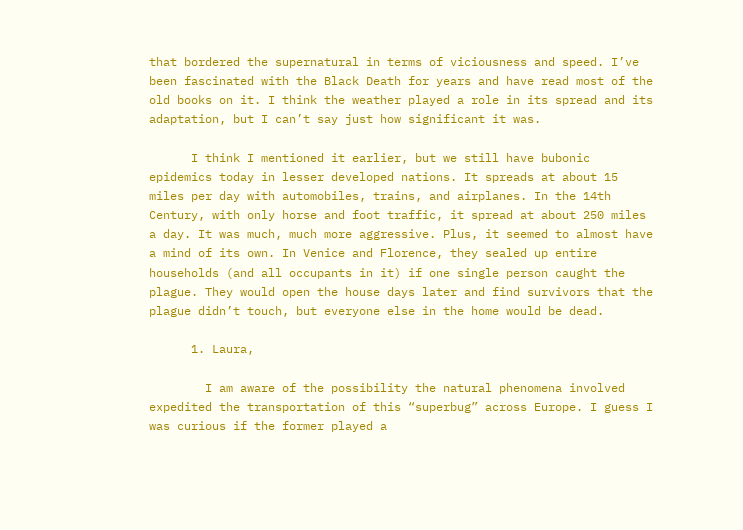that bordered the supernatural in terms of viciousness and speed. I’ve been fascinated with the Black Death for years and have read most of the old books on it. I think the weather played a role in its spread and its adaptation, but I can’t say just how significant it was.

      I think I mentioned it earlier, but we still have bubonic epidemics today in lesser developed nations. It spreads at about 15 miles per day with automobiles, trains, and airplanes. In the 14th Century, with only horse and foot traffic, it spread at about 250 miles a day. It was much, much more aggressive. Plus, it seemed to almost have a mind of its own. In Venice and Florence, they sealed up entire households (and all occupants in it) if one single person caught the plague. They would open the house days later and find survivors that the plague didn’t touch, but everyone else in the home would be dead.

      1. Laura,

        I am aware of the possibility the natural phenomena involved expedited the transportation of this “superbug” across Europe. I guess I was curious if the former played a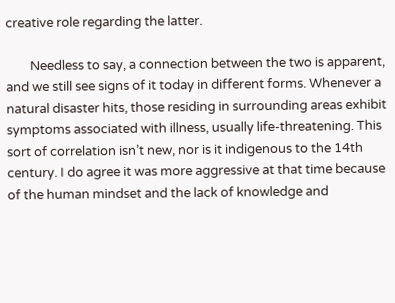creative role regarding the latter.

        Needless to say, a connection between the two is apparent, and we still see signs of it today in different forms. Whenever a natural disaster hits, those residing in surrounding areas exhibit symptoms associated with illness, usually life-threatening. This sort of correlation isn’t new, nor is it indigenous to the 14th century. I do agree it was more aggressive at that time because of the human mindset and the lack of knowledge and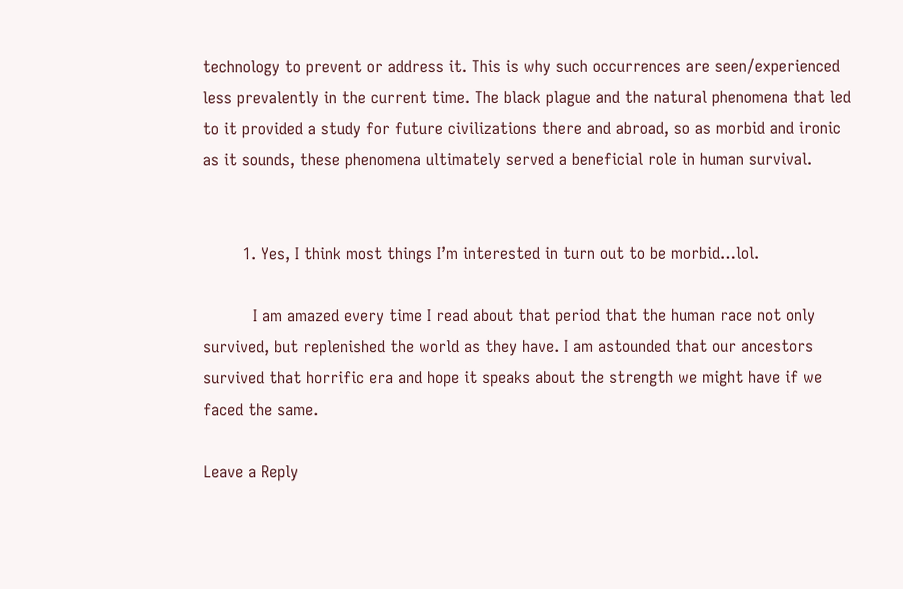technology to prevent or address it. This is why such occurrences are seen/experienced less prevalently in the current time. The black plague and the natural phenomena that led to it provided a study for future civilizations there and abroad, so as morbid and ironic as it sounds, these phenomena ultimately served a beneficial role in human survival.


        1. Yes, I think most things I’m interested in turn out to be morbid…lol.

          I am amazed every time I read about that period that the human race not only survived, but replenished the world as they have. I am astounded that our ancestors survived that horrific era and hope it speaks about the strength we might have if we faced the same.

Leave a Reply